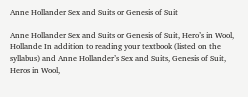Anne Hollander Sex and Suits or Genesis of Suit

Anne Hollander Sex and Suits or Genesis of Suit, Hero’s in Wool, Hollande In addition to reading your textbook (listed on the syllabus) and Anne Hollander’s Sex and Suits, Genesis of Suit, Heros in Wool,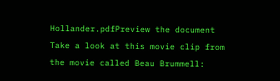Hollander.pdfPreview the document Take a look at this movie clip from the movie called Beau Brummell: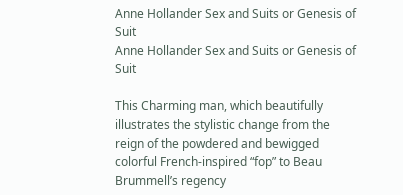Anne Hollander Sex and Suits or Genesis of Suit
Anne Hollander Sex and Suits or Genesis of Suit

This Charming man, which beautifully illustrates the stylistic change from the reign of the powdered and bewigged colorful French-inspired “fop” to Beau Brummell’s regency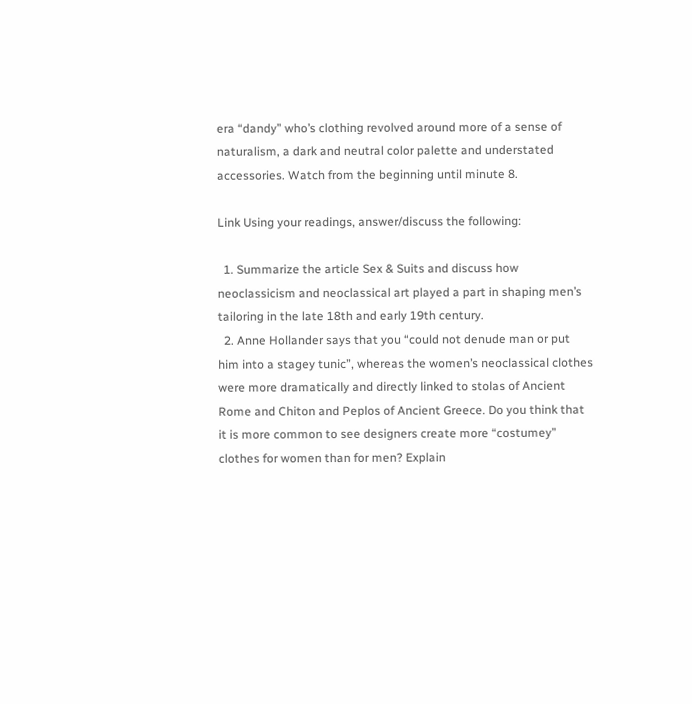era “dandy” who’s clothing revolved around more of a sense of naturalism, a dark and neutral color palette and understated accessories. Watch from the beginning until minute 8.

Link Using your readings, answer/discuss the following:

  1. Summarize the article Sex & Suits and discuss how neoclassicism and neoclassical art played a part in shaping men’s tailoring in the late 18th and early 19th century.
  2. Anne Hollander says that you “could not denude man or put him into a stagey tunic”, whereas the women’s neoclassical clothes were more dramatically and directly linked to stolas of Ancient Rome and Chiton and Peplos of Ancient Greece. Do you think that it is more common to see designers create more “costumey” clothes for women than for men? Explain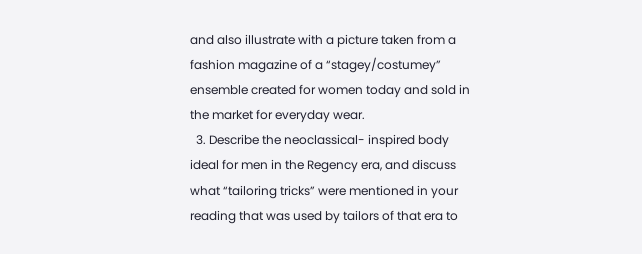and also illustrate with a picture taken from a fashion magazine of a “stagey/costumey” ensemble created for women today and sold in the market for everyday wear.
  3. Describe the neoclassical- inspired body ideal for men in the Regency era, and discuss what “tailoring tricks” were mentioned in your reading that was used by tailors of that era to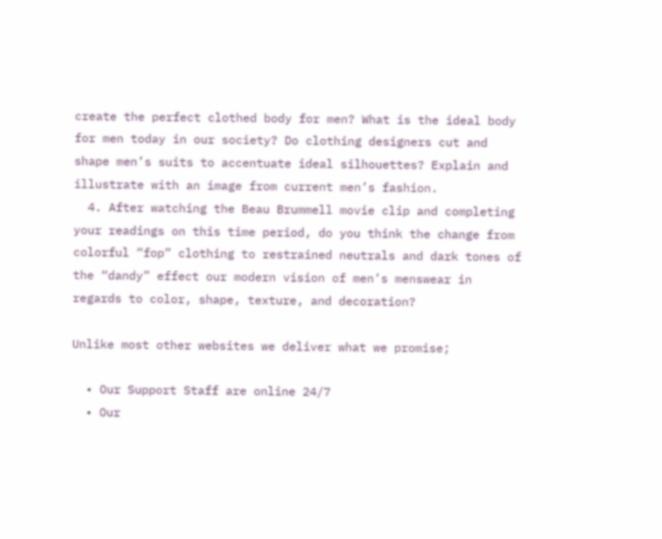create the perfect clothed body for men? What is the ideal body for men today in our society? Do clothing designers cut and shape men’s suits to accentuate ideal silhouettes? Explain and illustrate with an image from current men’s fashion.
  4. After watching the Beau Brummell movie clip and completing your readings on this time period, do you think the change from colorful “fop” clothing to restrained neutrals and dark tones of the “dandy” effect our modern vision of men’s menswear in regards to color, shape, texture, and decoration?

Unlike most other websites we deliver what we promise;

  • Our Support Staff are online 24/7
  • Our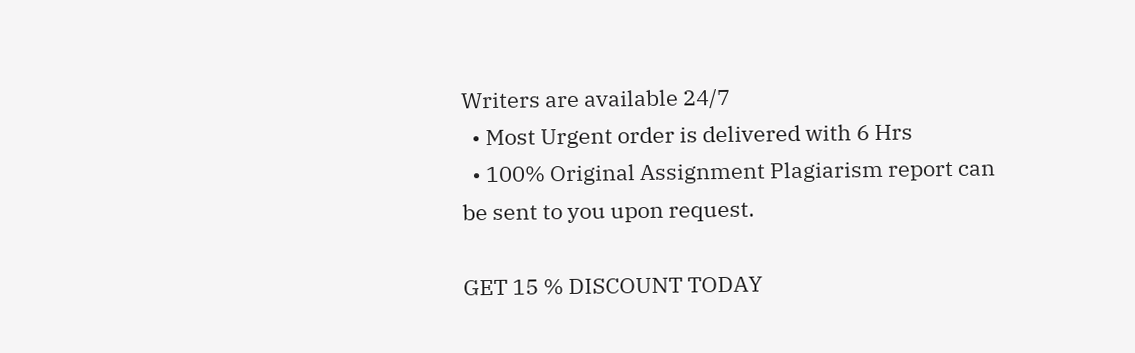Writers are available 24/7
  • Most Urgent order is delivered with 6 Hrs
  • 100% Original Assignment Plagiarism report can be sent to you upon request.

GET 15 % DISCOUNT TODAY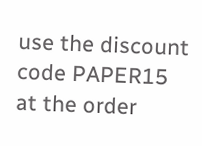use the discount code PAPER15 at the order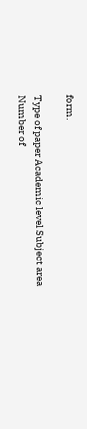form.

Type of paper Academic level Subject area
Number of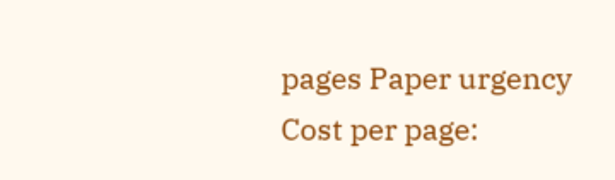pages Paper urgency Cost per page: